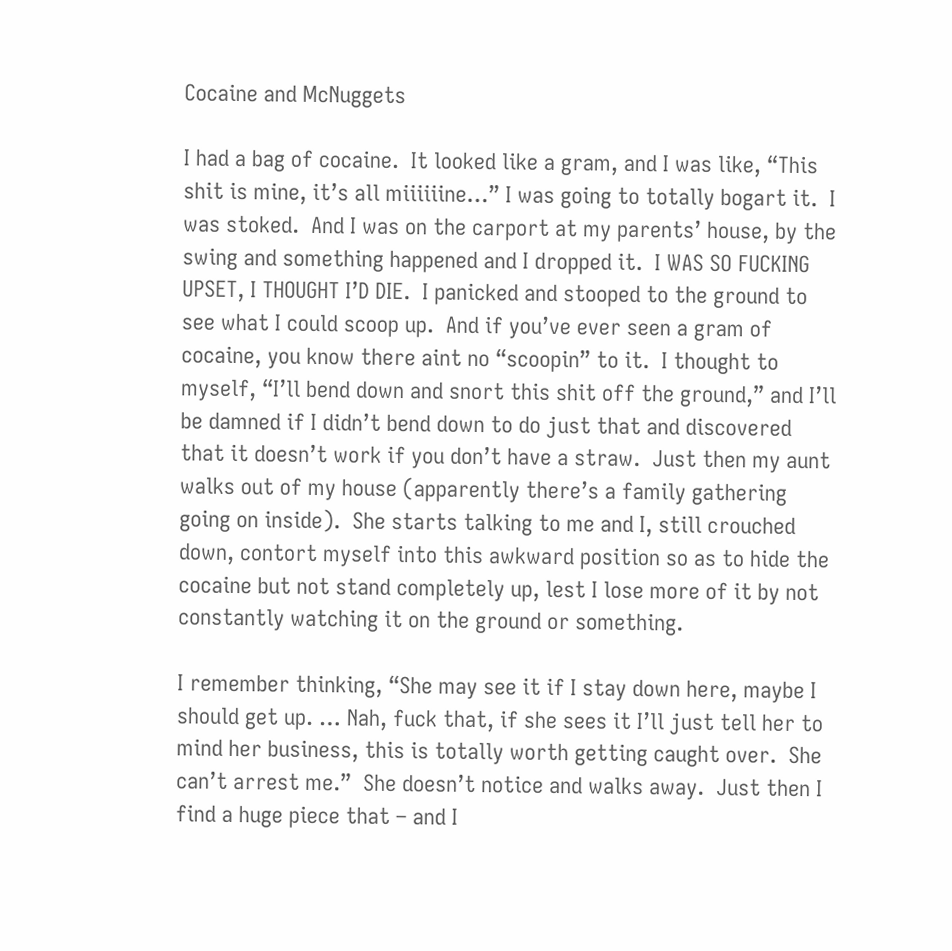Cocaine and McNuggets

I had a bag of cocaine.  It looked like a gram, and I was like, “This shit is mine, it’s all miiiiiine…” I was going to totally bogart it.  I was stoked.  And I was on the carport at my parents’ house, by the swing and something happened and I dropped it.  I WAS SO FUCKING UPSET, I THOUGHT I’D DIE.  I panicked and stooped to the ground to see what I could scoop up.  And if you’ve ever seen a gram of cocaine, you know there aint no “scoopin” to it.  I thought to myself, “I’ll bend down and snort this shit off the ground,” and I’ll be damned if I didn’t bend down to do just that and discovered that it doesn’t work if you don’t have a straw.  Just then my aunt walks out of my house (apparently there’s a family gathering going on inside).  She starts talking to me and I, still crouched down, contort myself into this awkward position so as to hide the cocaine but not stand completely up, lest I lose more of it by not constantly watching it on the ground or something.

I remember thinking, “She may see it if I stay down here, maybe I should get up. … Nah, fuck that, if she sees it I’ll just tell her to mind her business, this is totally worth getting caught over.  She can’t arrest me.”  She doesn’t notice and walks away.  Just then I find a huge piece that – and I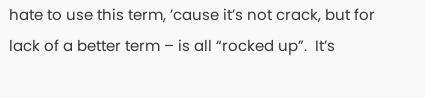hate to use this term, ’cause it’s not crack, but for lack of a better term – is all “rocked up”.  It’s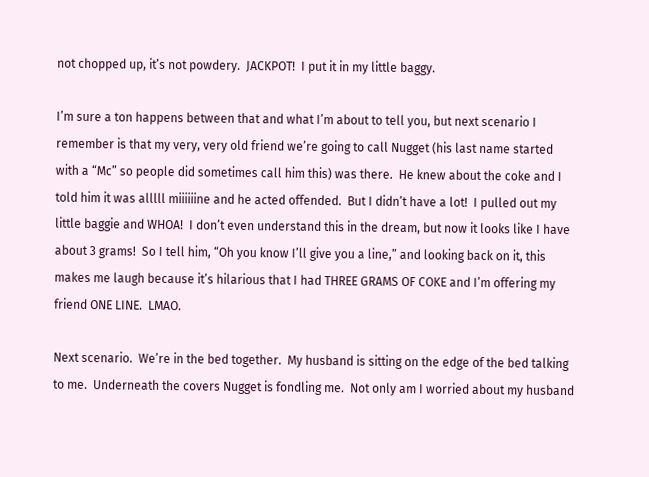not chopped up, it’s not powdery.  JACKPOT!  I put it in my little baggy.

I’m sure a ton happens between that and what I’m about to tell you, but next scenario I remember is that my very, very old friend we’re going to call Nugget (his last name started with a “Mc” so people did sometimes call him this) was there.  He knew about the coke and I told him it was alllll miiiiiine and he acted offended.  But I didn’t have a lot!  I pulled out my little baggie and WHOA!  I don’t even understand this in the dream, but now it looks like I have about 3 grams!  So I tell him, “Oh you know I’ll give you a line,” and looking back on it, this makes me laugh because it’s hilarious that I had THREE GRAMS OF COKE and I’m offering my friend ONE LINE.  LMAO.

Next scenario.  We’re in the bed together.  My husband is sitting on the edge of the bed talking to me.  Underneath the covers Nugget is fondling me.  Not only am I worried about my husband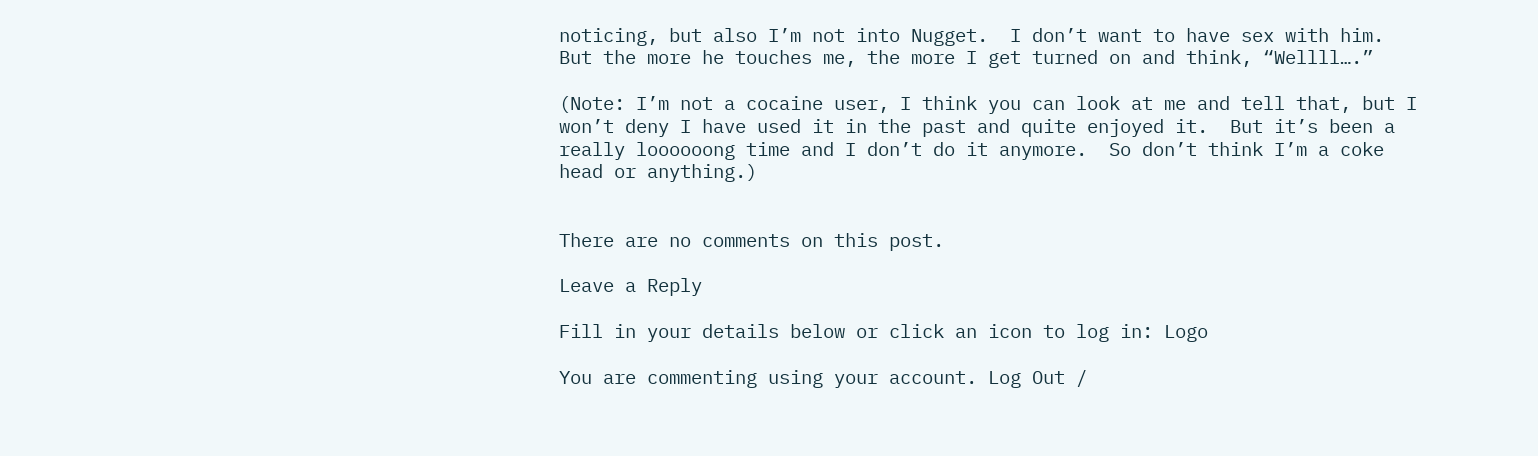noticing, but also I’m not into Nugget.  I don’t want to have sex with him.  But the more he touches me, the more I get turned on and think, “Wellll….”

(Note: I’m not a cocaine user, I think you can look at me and tell that, but I won’t deny I have used it in the past and quite enjoyed it.  But it’s been a really loooooong time and I don’t do it anymore.  So don’t think I’m a coke head or anything.)


There are no comments on this post.

Leave a Reply

Fill in your details below or click an icon to log in: Logo

You are commenting using your account. Log Out /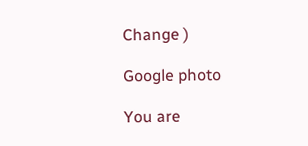Change )

Google photo

You are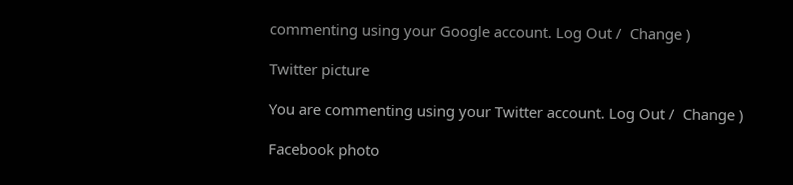commenting using your Google account. Log Out /  Change )

Twitter picture

You are commenting using your Twitter account. Log Out /  Change )

Facebook photo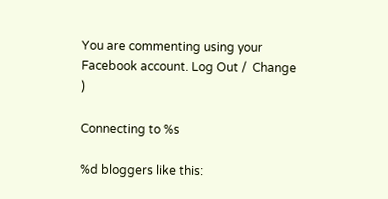You are commenting using your Facebook account. Log Out /  Change )

Connecting to %s

%d bloggers like this: